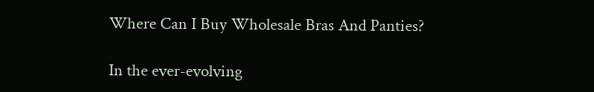Where Can I Buy Wholesale Bras And Panties?

In the ever-evolving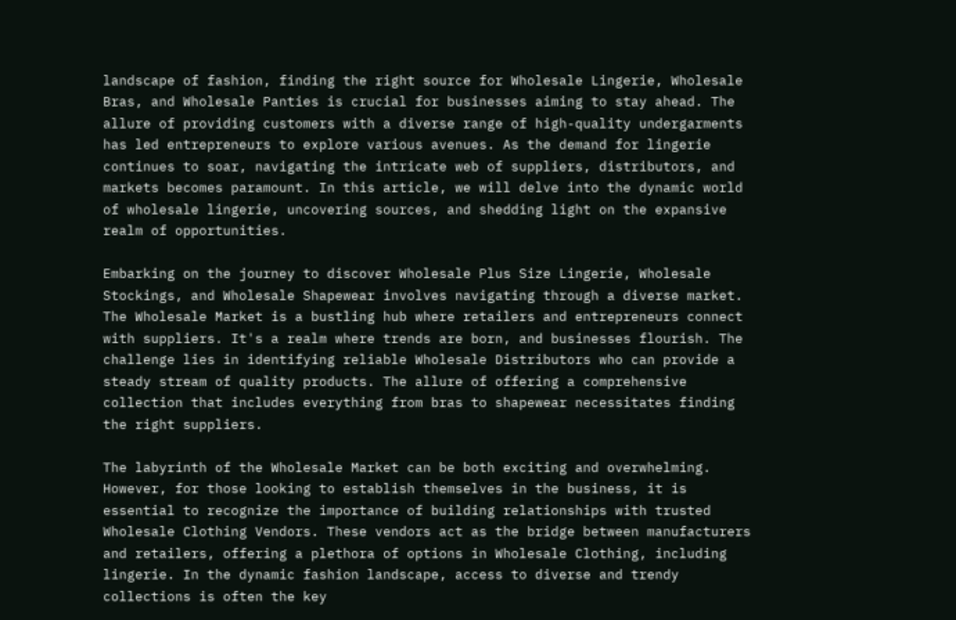landscape of fashion, finding the right source for Wholesale Lingerie, Wholesale Bras, and Wholesale Panties is crucial for businesses aiming to stay ahead. The allure of providing customers with a diverse range of high-quality undergarments has led entrepreneurs to explore various avenues. As the demand for lingerie continues to soar, navigating the intricate web of suppliers, distributors, and markets becomes paramount. In this article, we will delve into the dynamic world of wholesale lingerie, uncovering sources, and shedding light on the expansive realm of opportunities.

Embarking on the journey to discover Wholesale Plus Size Lingerie, Wholesale Stockings, and Wholesale Shapewear involves navigating through a diverse market. The Wholesale Market is a bustling hub where retailers and entrepreneurs connect with suppliers. It's a realm where trends are born, and businesses flourish. The challenge lies in identifying reliable Wholesale Distributors who can provide a steady stream of quality products. The allure of offering a comprehensive collection that includes everything from bras to shapewear necessitates finding the right suppliers.

The labyrinth of the Wholesale Market can be both exciting and overwhelming. However, for those looking to establish themselves in the business, it is essential to recognize the importance of building relationships with trusted Wholesale Clothing Vendors. These vendors act as the bridge between manufacturers and retailers, offering a plethora of options in Wholesale Clothing, including lingerie. In the dynamic fashion landscape, access to diverse and trendy collections is often the key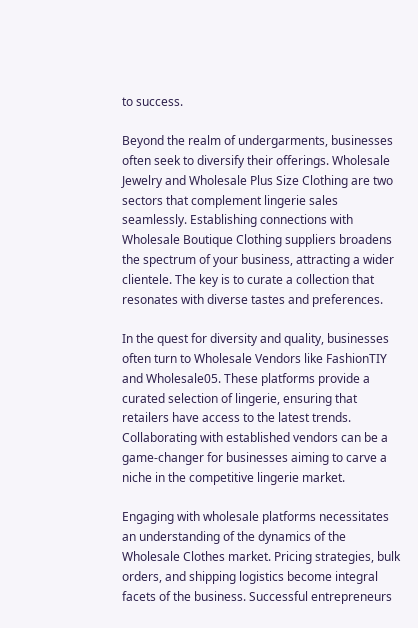to success.

Beyond the realm of undergarments, businesses often seek to diversify their offerings. Wholesale Jewelry and Wholesale Plus Size Clothing are two sectors that complement lingerie sales seamlessly. Establishing connections with Wholesale Boutique Clothing suppliers broadens the spectrum of your business, attracting a wider clientele. The key is to curate a collection that resonates with diverse tastes and preferences.

In the quest for diversity and quality, businesses often turn to Wholesale Vendors like FashionTIY and Wholesale05. These platforms provide a curated selection of lingerie, ensuring that retailers have access to the latest trends. Collaborating with established vendors can be a game-changer for businesses aiming to carve a niche in the competitive lingerie market.

Engaging with wholesale platforms necessitates an understanding of the dynamics of the Wholesale Clothes market. Pricing strategies, bulk orders, and shipping logistics become integral facets of the business. Successful entrepreneurs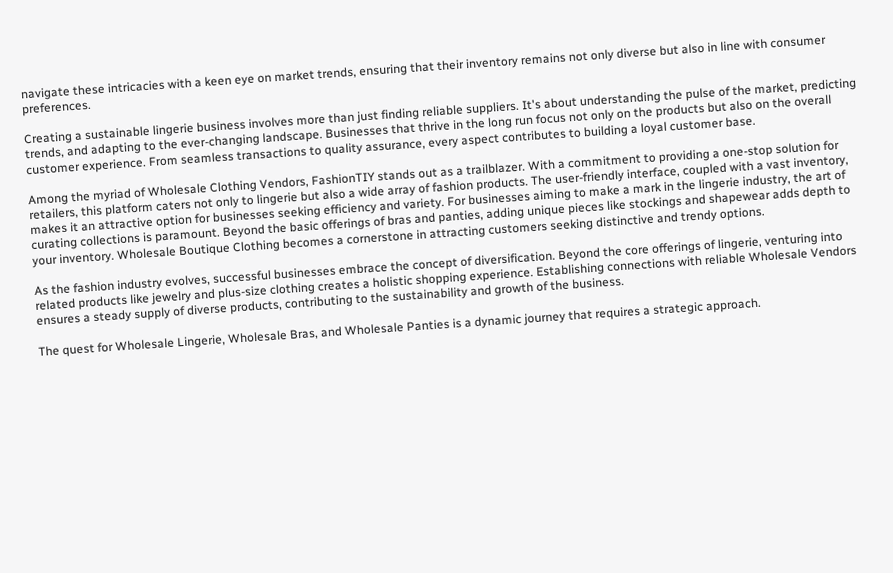navigate these intricacies with a keen eye on market trends, ensuring that their inventory remains not only diverse but also in line with consumer preferences.

Creating a sustainable lingerie business involves more than just finding reliable suppliers. It's about understanding the pulse of the market, predicting trends, and adapting to the ever-changing landscape. Businesses that thrive in the long run focus not only on the products but also on the overall customer experience. From seamless transactions to quality assurance, every aspect contributes to building a loyal customer base.

Among the myriad of Wholesale Clothing Vendors, FashionTIY stands out as a trailblazer. With a commitment to providing a one-stop solution for retailers, this platform caters not only to lingerie but also a wide array of fashion products. The user-friendly interface, coupled with a vast inventory, makes it an attractive option for businesses seeking efficiency and variety. For businesses aiming to make a mark in the lingerie industry, the art of curating collections is paramount. Beyond the basic offerings of bras and panties, adding unique pieces like stockings and shapewear adds depth to your inventory. Wholesale Boutique Clothing becomes a cornerstone in attracting customers seeking distinctive and trendy options.

As the fashion industry evolves, successful businesses embrace the concept of diversification. Beyond the core offerings of lingerie, venturing into related products like jewelry and plus-size clothing creates a holistic shopping experience. Establishing connections with reliable Wholesale Vendors ensures a steady supply of diverse products, contributing to the sustainability and growth of the business.

The quest for Wholesale Lingerie, Wholesale Bras, and Wholesale Panties is a dynamic journey that requires a strategic approach.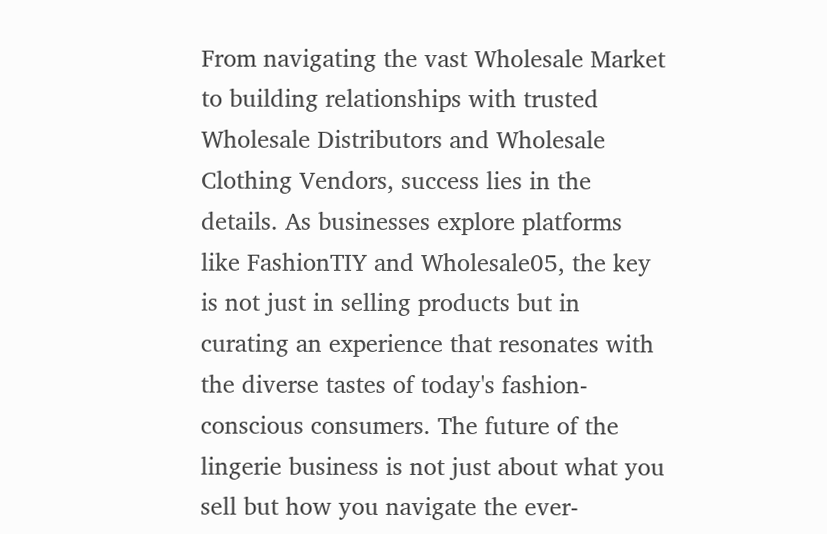From navigating the vast Wholesale Market to building relationships with trusted Wholesale Distributors and Wholesale Clothing Vendors, success lies in the details. As businesses explore platforms like FashionTIY and Wholesale05, the key is not just in selling products but in curating an experience that resonates with the diverse tastes of today's fashion-conscious consumers. The future of the lingerie business is not just about what you sell but how you navigate the ever-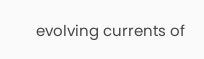evolving currents of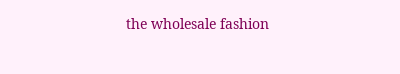the wholesale fashion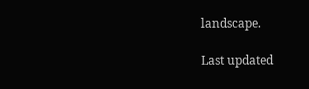landscape.

Last updated